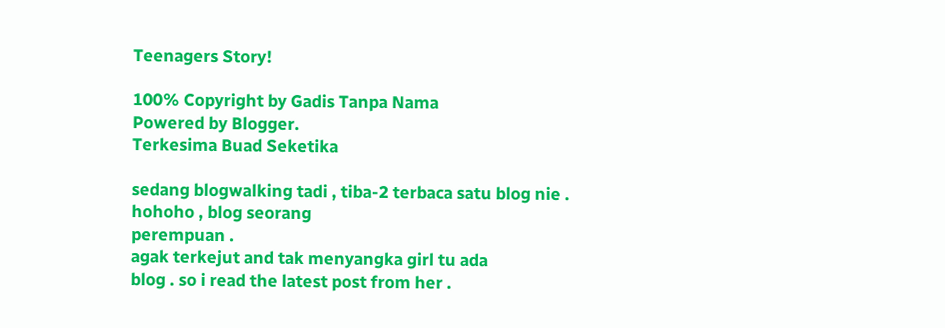Teenagers Story!

100% Copyright by Gadis Tanpa Nama
Powered by Blogger.
Terkesima Buad Seketika

sedang blogwalking tadi , tiba-2 terbaca satu blog nie .
hohoho , blog seorang
perempuan .
agak terkejut and tak menyangka girl tu ada
blog . so i read the latest post from her .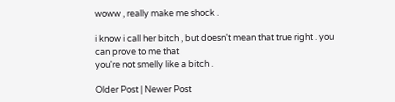woww , really make me shock .

i know i call her bitch , but doesn't mean that true right . you
can prove to me that
you're not smelly like a bitch .

Older Post | Newer Post